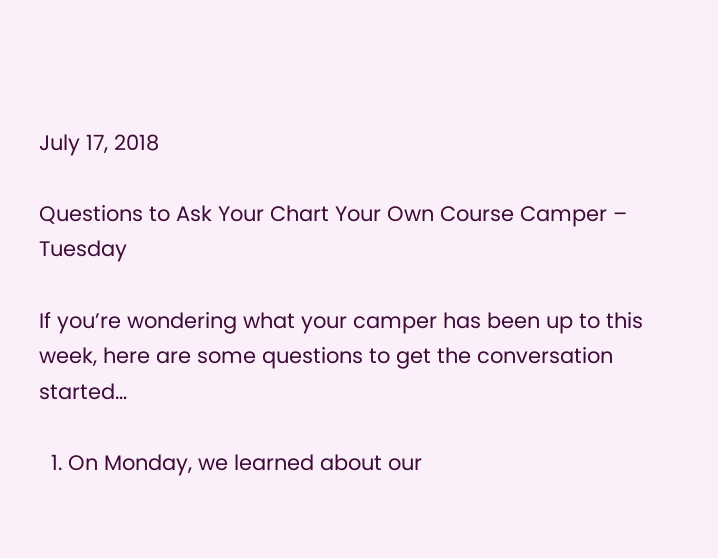July 17, 2018

Questions to Ask Your Chart Your Own Course Camper – Tuesday

If you’re wondering what your camper has been up to this week, here are some questions to get the conversation started…

  1. On Monday, we learned about our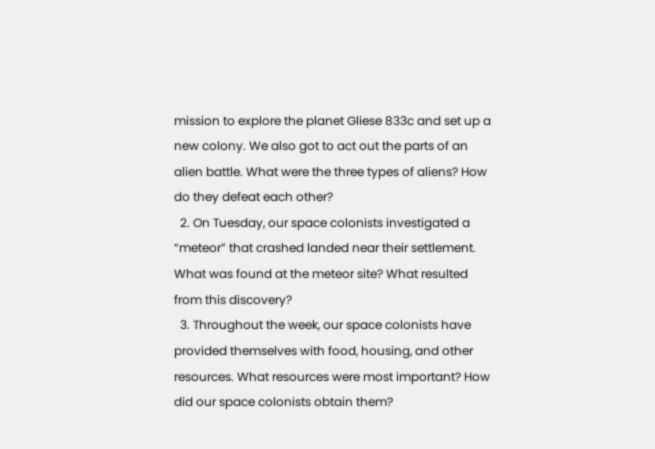mission to explore the planet Gliese 833c and set up a new colony. We also got to act out the parts of an alien battle. What were the three types of aliens? How do they defeat each other?
  2. On Tuesday, our space colonists investigated a “meteor” that crashed landed near their settlement. What was found at the meteor site? What resulted from this discovery?
  3. Throughout the week, our space colonists have provided themselves with food, housing, and other resources. What resources were most important? How did our space colonists obtain them?